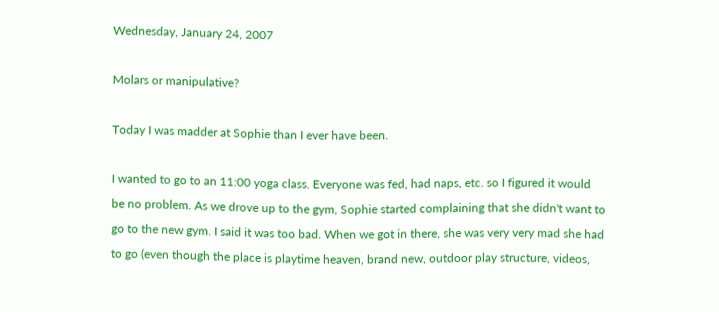Wednesday, January 24, 2007

Molars or manipulative?

Today I was madder at Sophie than I ever have been.

I wanted to go to an 11:00 yoga class. Everyone was fed, had naps, etc. so I figured it would be no problem. As we drove up to the gym, Sophie started complaining that she didn't want to go to the new gym. I said it was too bad. When we got in there, she was very very mad she had to go (even though the place is playtime heaven, brand new, outdoor play structure, videos,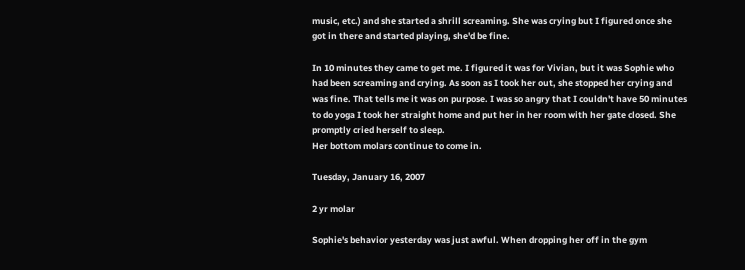music, etc.) and she started a shrill screaming. She was crying but I figured once she got in there and started playing, she'd be fine.

In 10 minutes they came to get me. I figured it was for Vivian, but it was Sophie who had been screaming and crying. As soon as I took her out, she stopped her crying and was fine. That tells me it was on purpose. I was so angry that I couldn't have 50 minutes to do yoga I took her straight home and put her in her room with her gate closed. She promptly cried herself to sleep.
Her bottom molars continue to come in.

Tuesday, January 16, 2007

2 yr molar

Sophie's behavior yesterday was just awful. When dropping her off in the gym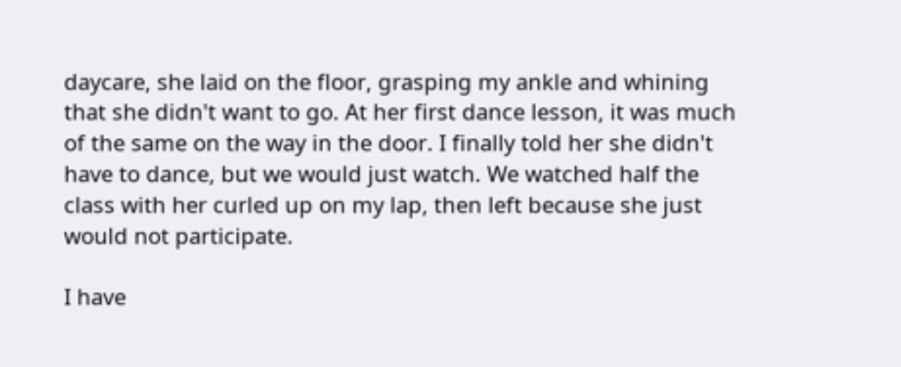daycare, she laid on the floor, grasping my ankle and whining that she didn't want to go. At her first dance lesson, it was much of the same on the way in the door. I finally told her she didn't have to dance, but we would just watch. We watched half the class with her curled up on my lap, then left because she just would not participate.

I have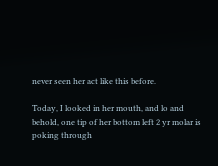never seen her act like this before.

Today, I looked in her mouth, and lo and behold, one tip of her bottom left 2 yr molar is poking through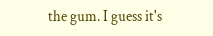the gum. I guess it's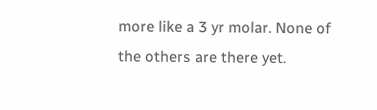more like a 3 yr molar. None of the others are there yet.